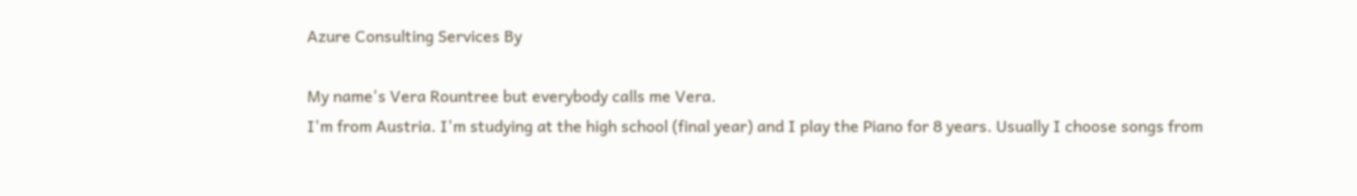Azure Consulting Services By

My name's Vera Rountree but everybody calls me Vera.
I'm from Austria. I'm studying at the high school (final year) and I play the Piano for 8 years. Usually I choose songs from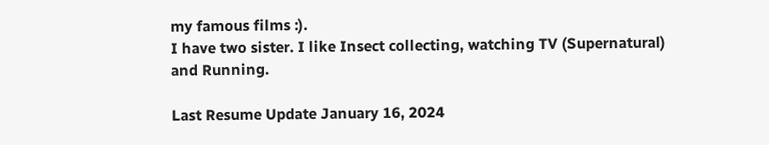my famous films :).
I have two sister. I like Insect collecting, watching TV (Supernatural) and Running.

Last Resume Update January 16, 2024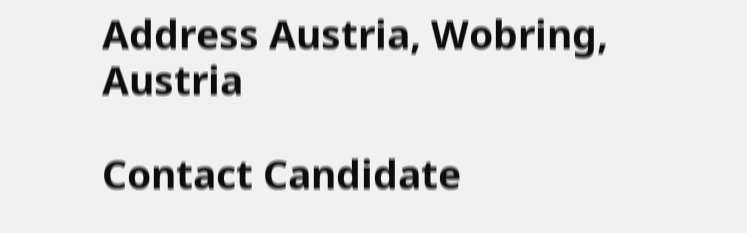Address Austria, Wobring, Austria

Contact Candidate